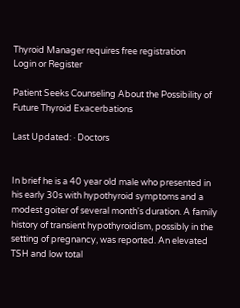Thyroid Manager requires free registration
Login or Register

Patient Seeks Counseling About the Possibility of Future Thyroid Exacerbations

Last Updated: · Doctors


In brief he is a 40 year old male who presented in his early 30s with hypothyroid symptoms and a modest goiter of several month's duration. A family history of transient hypothyroidism, possibly in the setting of pregnancy, was reported. An elevated TSH and low total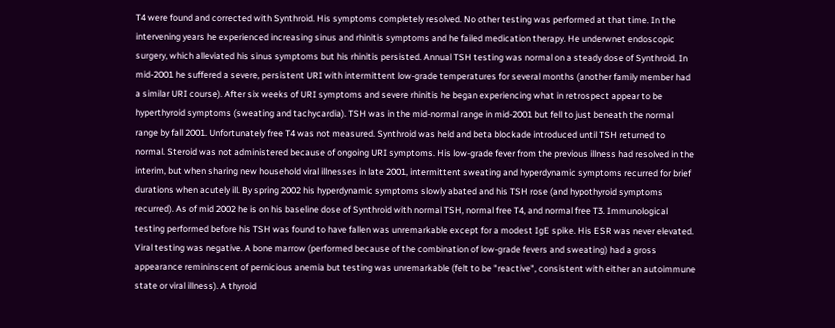T4 were found and corrected with Synthroid. His symptoms completely resolved. No other testing was performed at that time. In the intervening years he experienced increasing sinus and rhinitis symptoms and he failed medication therapy. He underwnet endoscopic surgery, which alleviated his sinus symptoms but his rhinitis persisted. Annual TSH testing was normal on a steady dose of Synthroid. In mid-2001 he suffered a severe, persistent URI with intermittent low-grade temperatures for several months (another family member had a similar URI course). After six weeks of URI symptoms and severe rhinitis he began experiencing what in retrospect appear to be hyperthyroid symptoms (sweating and tachycardia). TSH was in the mid-normal range in mid-2001 but fell to just beneath the normal range by fall 2001. Unfortunately free T4 was not measured. Synthroid was held and beta blockade introduced until TSH returned to normal. Steroid was not administered because of ongoing URI symptoms. His low-grade fever from the previous illness had resolved in the interim, but when sharing new household viral illnesses in late 2001, intermittent sweating and hyperdynamic symptoms recurred for brief durations when acutely ill. By spring 2002 his hyperdynamic symptoms slowly abated and his TSH rose (and hypothyroid symptoms recurred). As of mid 2002 he is on his baseline dose of Synthroid with normal TSH, normal free T4, and normal free T3. Immunological testing performed before his TSH was found to have fallen was unremarkable except for a modest IgE spike. His ESR was never elevated. Viral testing was negative. A bone marrow (performed because of the combination of low-grade fevers and sweating) had a gross appearance remininscent of pernicious anemia but testing was unremarkable (felt to be "reactive", consistent with either an autoimmune state or viral illness). A thyroid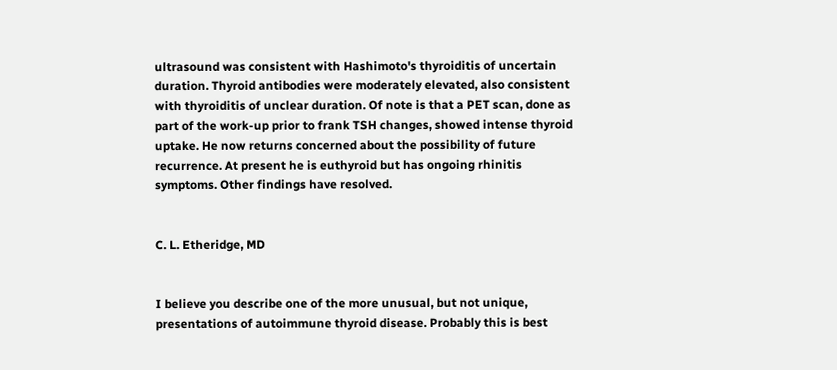ultrasound was consistent with Hashimoto's thyroiditis of uncertain duration. Thyroid antibodies were moderately elevated, also consistent with thyroiditis of unclear duration. Of note is that a PET scan, done as part of the work-up prior to frank TSH changes, showed intense thyroid uptake. He now returns concerned about the possibility of future recurrence. At present he is euthyroid but has ongoing rhinitis symptoms. Other findings have resolved.


C. L. Etheridge, MD


I believe you describe one of the more unusual, but not unique, presentations of autoimmune thyroid disease. Probably this is best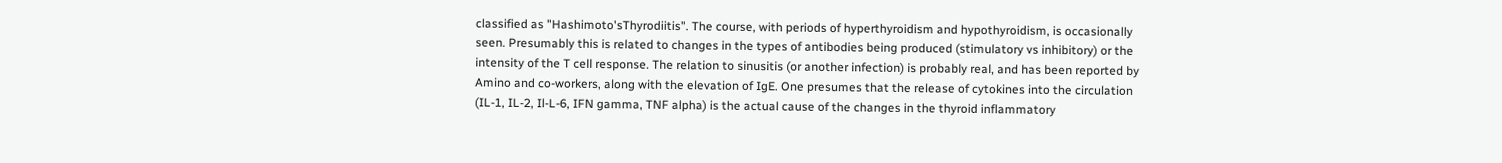classified as "Hashimoto'sThyrodiitis". The course, with periods of hyperthyroidism and hypothyroidism, is occasionally seen. Presumably this is related to changes in the types of antibodies being produced (stimulatory vs inhibitory) or the intensity of the T cell response. The relation to sinusitis (or another infection) is probably real, and has been reported by Amino and co-workers, along with the elevation of IgE. One presumes that the release of cytokines into the circulation (IL-1, IL-2, Il-L-6, IFN gamma, TNF alpha) is the actual cause of the changes in the thyroid inflammatory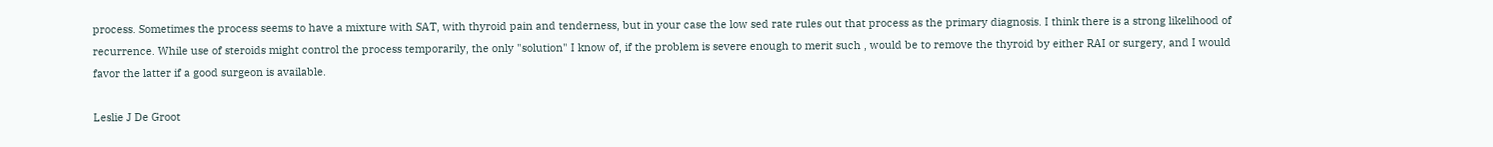process. Sometimes the process seems to have a mixture with SAT, with thyroid pain and tenderness, but in your case the low sed rate rules out that process as the primary diagnosis. I think there is a strong likelihood of recurrence. While use of steroids might control the process temporarily, the only "solution" I know of, if the problem is severe enough to merit such , would be to remove the thyroid by either RAI or surgery, and I would favor the latter if a good surgeon is available.

Leslie J De Groot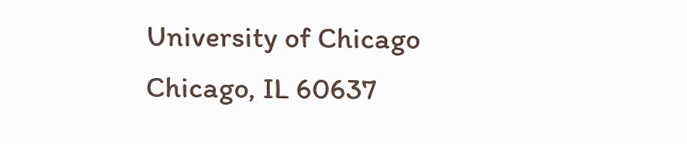University of Chicago
Chicago, IL 60637